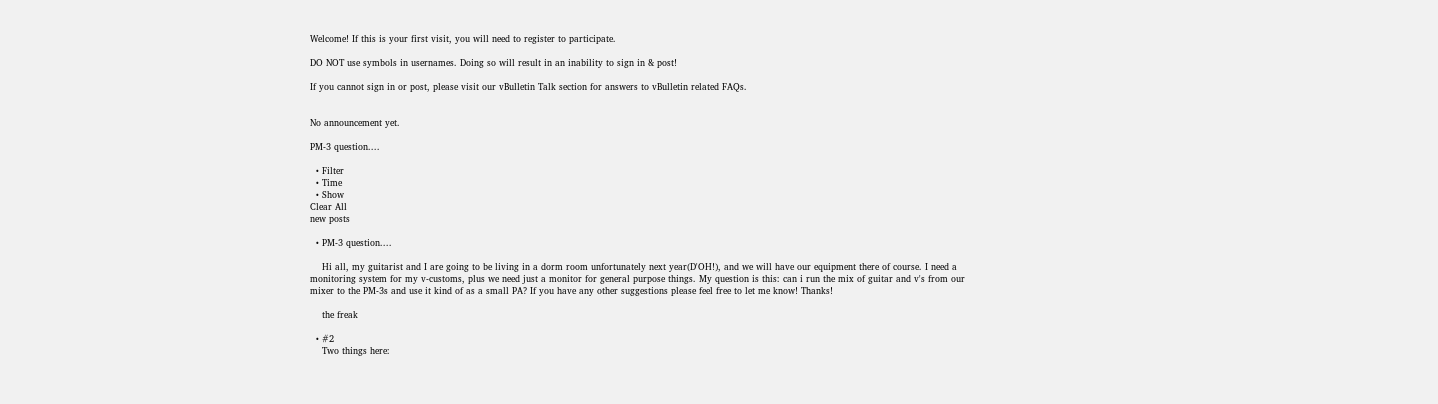Welcome! If this is your first visit, you will need to register to participate.

DO NOT use symbols in usernames. Doing so will result in an inability to sign in & post!

If you cannot sign in or post, please visit our vBulletin Talk section for answers to vBulletin related FAQs.


No announcement yet.

PM-3 question....

  • Filter
  • Time
  • Show
Clear All
new posts

  • PM-3 question....

    Hi all, my guitarist and I are going to be living in a dorm room unfortunately next year(D'OH!), and we will have our equipment there of course. I need a monitoring system for my v-customs, plus we need just a monitor for general purpose things. My question is this: can i run the mix of guitar and v's from our mixer to the PM-3s and use it kind of as a small PA? If you have any other suggestions please feel free to let me know! Thanks!

    the freak

  • #2
    Two things here: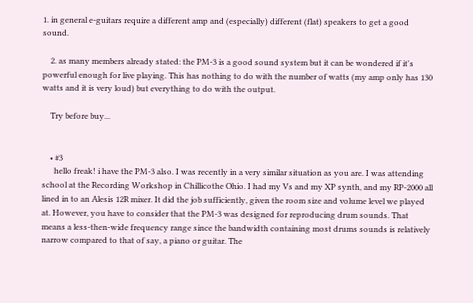1. in general e-guitars require a different amp and (especially) different (flat) speakers to get a good sound.

    2. as many members already stated: the PM-3 is a good sound system but it can be wondered if it's powerful enough for live playing. This has nothing to do with the number of watts (my amp only has 130 watts and it is very loud) but everything to do with the output.

    Try before buy...


    • #3
      hello freak! i have the PM-3 also. I was recently in a very similar situation as you are. I was attending school at the Recording Workshop in Chillicothe Ohio. I had my Vs and my XP synth, and my RP-2000 all lined in to an Alesis 12R mixer. It did the job sufficiently, given the room size and volume level we played at. However, you have to consider that the PM-3 was designed for reproducing drum sounds. That means a less-then-wide frequency range since the bandwidth containing most drums sounds is relatively narrow compared to that of say, a piano or guitar. The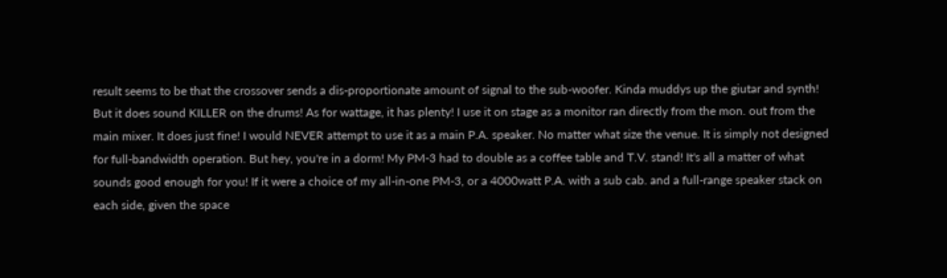result seems to be that the crossover sends a dis-proportionate amount of signal to the sub-woofer. Kinda muddys up the giutar and synth! But it does sound KILLER on the drums! As for wattage, it has plenty! I use it on stage as a monitor ran directly from the mon. out from the main mixer. It does just fine! I would NEVER attempt to use it as a main P.A. speaker. No matter what size the venue. It is simply not designed for full-bandwidth operation. But hey, you're in a dorm! My PM-3 had to double as a coffee table and T.V. stand! It's all a matter of what sounds good enough for you! If it were a choice of my all-in-one PM-3, or a 4000watt P.A. with a sub cab. and a full-range speaker stack on each side, given the space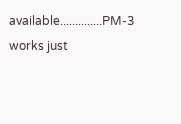available..............PM-3 works just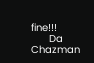fine!!!
      Da Chazman